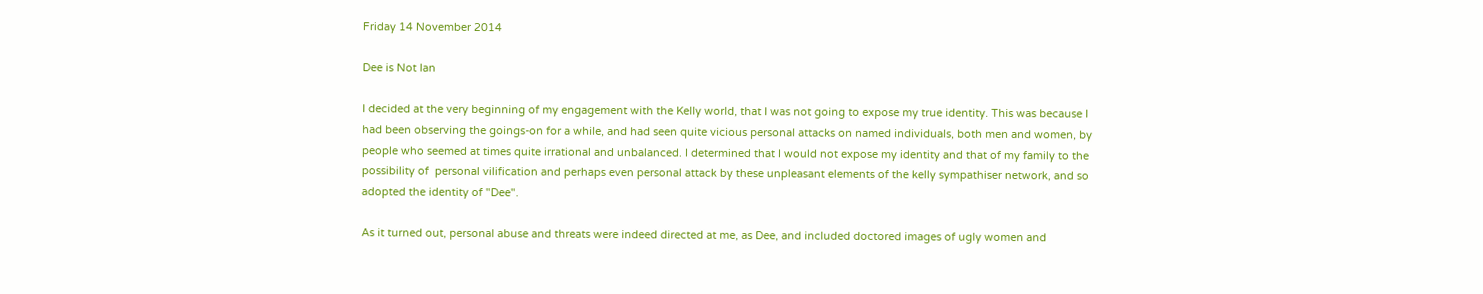Friday 14 November 2014

Dee is Not Ian

I decided at the very beginning of my engagement with the Kelly world, that I was not going to expose my true identity. This was because I had been observing the goings-on for a while, and had seen quite vicious personal attacks on named individuals, both men and women, by people who seemed at times quite irrational and unbalanced. I determined that I would not expose my identity and that of my family to the possibility of  personal vilification and perhaps even personal attack by these unpleasant elements of the kelly sympathiser network, and so adopted the identity of "Dee".

As it turned out, personal abuse and threats were indeed directed at me, as Dee, and included doctored images of ugly women and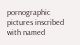pornographic pictures inscribed with named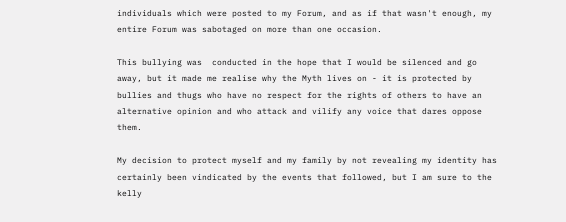individuals which were posted to my Forum, and as if that wasn't enough, my entire Forum was sabotaged on more than one occasion.

This bullying was  conducted in the hope that I would be silenced and go away, but it made me realise why the Myth lives on - it is protected by bullies and thugs who have no respect for the rights of others to have an alternative opinion and who attack and vilify any voice that dares oppose them.

My decision to protect myself and my family by not revealing my identity has certainly been vindicated by the events that followed, but I am sure to the kelly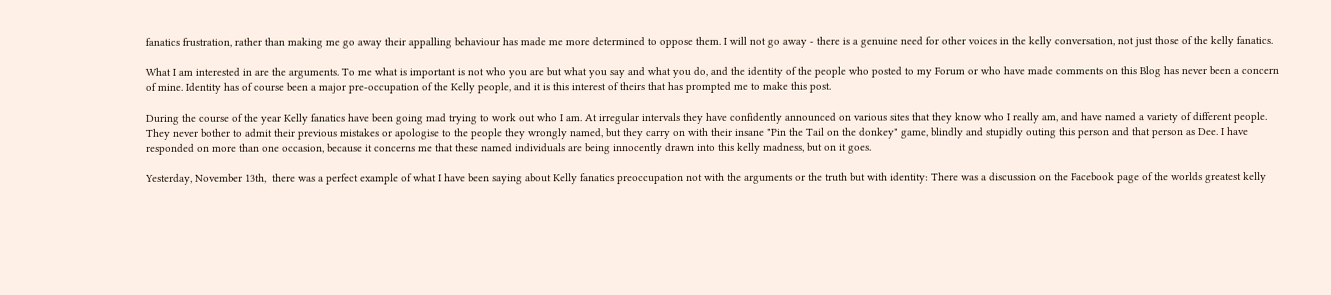fanatics frustration, rather than making me go away their appalling behaviour has made me more determined to oppose them. I will not go away - there is a genuine need for other voices in the kelly conversation, not just those of the kelly fanatics.

What I am interested in are the arguments. To me what is important is not who you are but what you say and what you do, and the identity of the people who posted to my Forum or who have made comments on this Blog has never been a concern of mine. Identity has of course been a major pre-occupation of the Kelly people, and it is this interest of theirs that has prompted me to make this post.

During the course of the year Kelly fanatics have been going mad trying to work out who I am. At irregular intervals they have confidently announced on various sites that they know who I really am, and have named a variety of different people.  They never bother to admit their previous mistakes or apologise to the people they wrongly named, but they carry on with their insane "Pin the Tail on the donkey" game, blindly and stupidly outing this person and that person as Dee. I have responded on more than one occasion, because it concerns me that these named individuals are being innocently drawn into this kelly madness, but on it goes.

Yesterday, November 13th,  there was a perfect example of what I have been saying about Kelly fanatics preoccupation not with the arguments or the truth but with identity: There was a discussion on the Facebook page of the worlds greatest kelly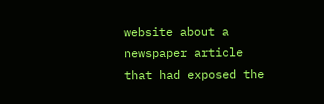website about a newspaper article that had exposed the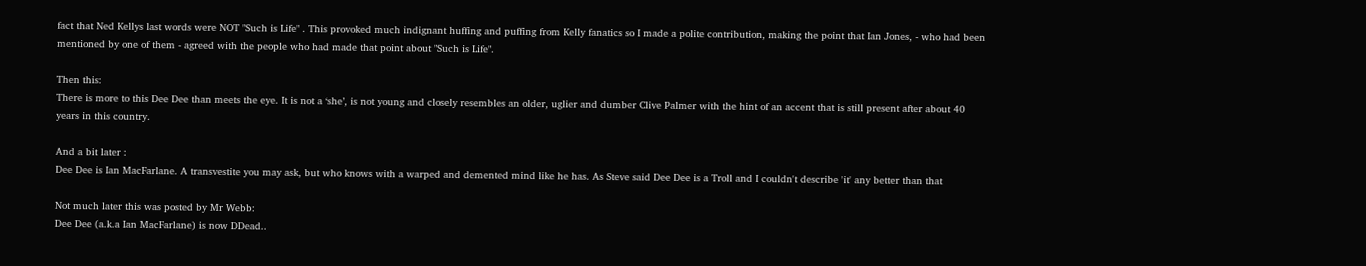fact that Ned Kellys last words were NOT "Such is Life" . This provoked much indignant huffing and puffing from Kelly fanatics so I made a polite contribution, making the point that Ian Jones, - who had been mentioned by one of them - agreed with the people who had made that point about "Such is Life".

Then this:
There is more to this Dee Dee than meets the eye. It is not a ‘she’, is not young and closely resembles an older, uglier and dumber Clive Palmer with the hint of an accent that is still present after about 40 years in this country.

And a bit later :
Dee Dee is Ian MacFarlane. A transvestite you may ask, but who knows with a warped and demented mind like he has. As Steve said Dee Dee is a Troll and I couldn't describe 'it' any better than that

Not much later this was posted by Mr Webb:
Dee Dee (a.k.a Ian MacFarlane) is now DDead..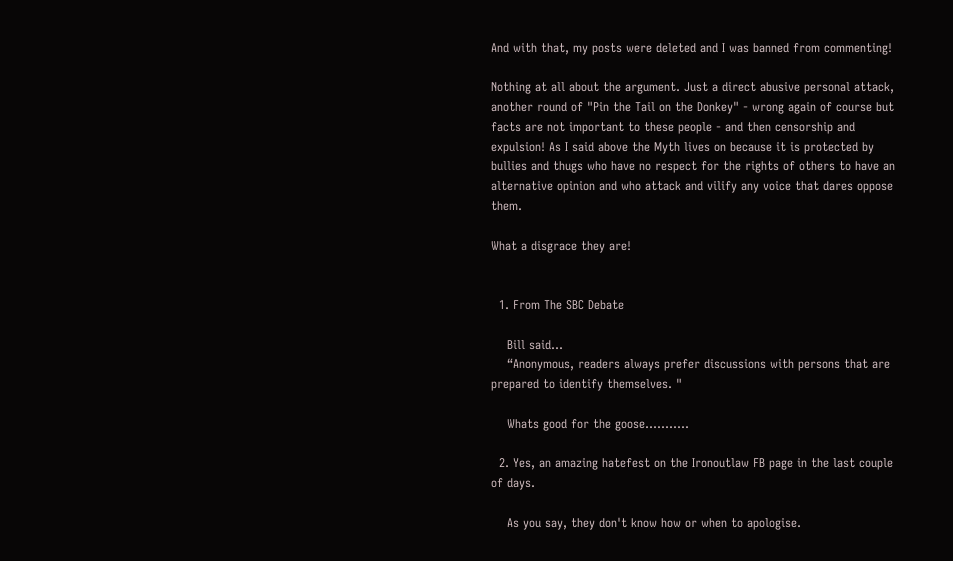And with that, my posts were deleted and I was banned from commenting!

Nothing at all about the argument. Just a direct abusive personal attack, another round of "Pin the Tail on the Donkey" - wrong again of course but facts are not important to these people - and then censorship and expulsion! As I said above the Myth lives on because it is protected by bullies and thugs who have no respect for the rights of others to have an alternative opinion and who attack and vilify any voice that dares oppose them.

What a disgrace they are!


  1. From The SBC Debate

    Bill said...
    “Anonymous, readers always prefer discussions with persons that are prepared to identify themselves. "

    Whats good for the goose………..

  2. Yes, an amazing hatefest on the Ironoutlaw FB page in the last couple of days.

    As you say, they don't know how or when to apologise.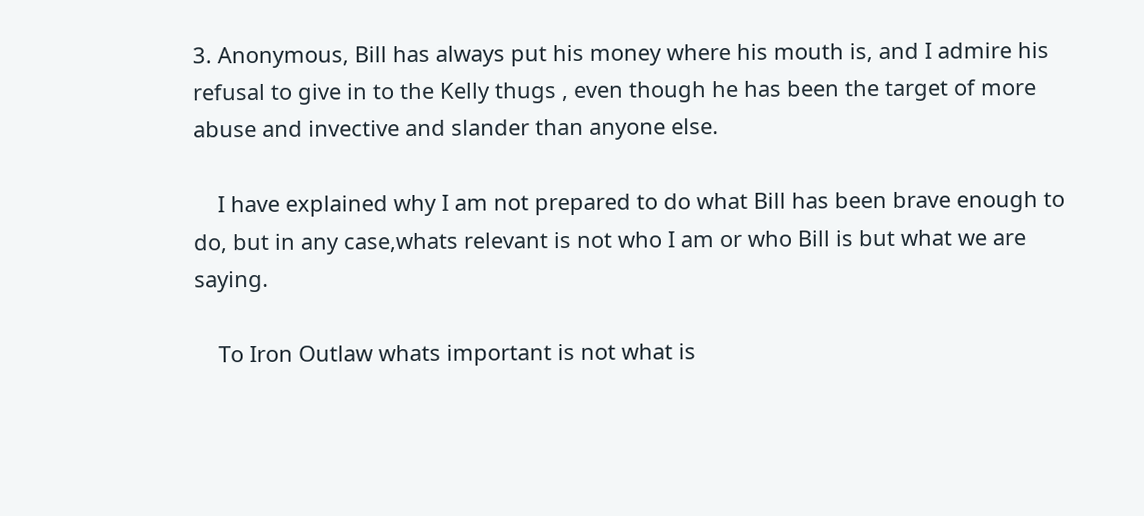3. Anonymous, Bill has always put his money where his mouth is, and I admire his refusal to give in to the Kelly thugs , even though he has been the target of more abuse and invective and slander than anyone else.

    I have explained why I am not prepared to do what Bill has been brave enough to do, but in any case,whats relevant is not who I am or who Bill is but what we are saying.

    To Iron Outlaw whats important is not what is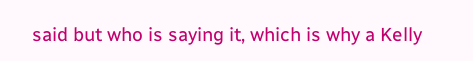said but who is saying it, which is why a Kelly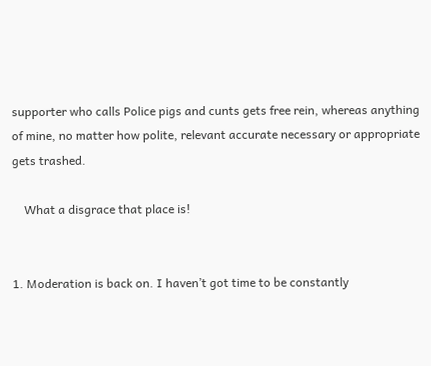supporter who calls Police pigs and cunts gets free rein, whereas anything of mine, no matter how polite, relevant accurate necessary or appropriate gets trashed.

    What a disgrace that place is!


1. Moderation is back on. I haven’t got time to be constantly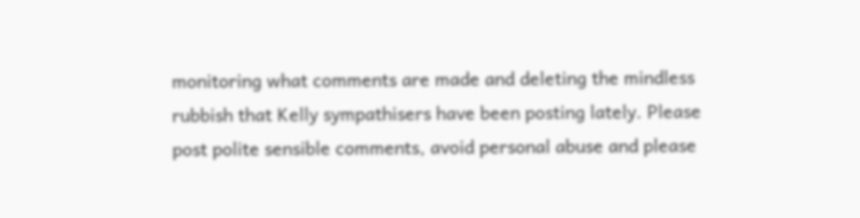monitoring what comments are made and deleting the mindless rubbish that Kelly sympathisers have been posting lately. Please post polite sensible comments, avoid personal abuse and please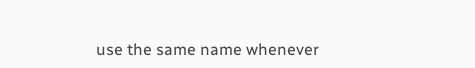use the same name whenever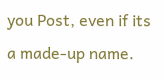you Post, even if its a made-up name.